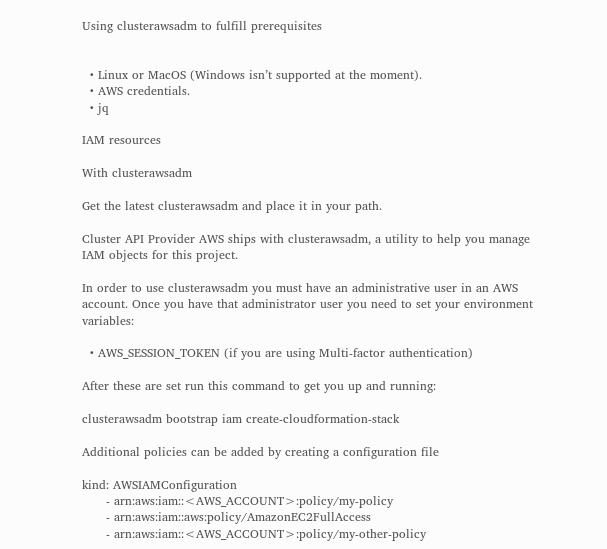Using clusterawsadm to fulfill prerequisites


  • Linux or MacOS (Windows isn’t supported at the moment).
  • AWS credentials.
  • jq

IAM resources

With clusterawsadm

Get the latest clusterawsadm and place it in your path.

Cluster API Provider AWS ships with clusterawsadm, a utility to help you manage IAM objects for this project.

In order to use clusterawsadm you must have an administrative user in an AWS account. Once you have that administrator user you need to set your environment variables:

  • AWS_SESSION_TOKEN (if you are using Multi-factor authentication)

After these are set run this command to get you up and running:

clusterawsadm bootstrap iam create-cloudformation-stack

Additional policies can be added by creating a configuration file

kind: AWSIAMConfiguration
      - arn:aws:iam::<AWS_ACCOUNT>:policy/my-policy
      - arn:aws:iam::aws:policy/AmazonEC2FullAccess
      - arn:aws:iam::<AWS_ACCOUNT>:policy/my-other-policy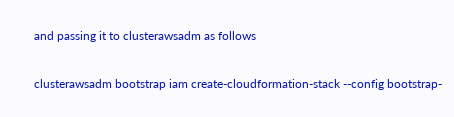and passing it to clusterawsadm as follows

clusterawsadm bootstrap iam create-cloudformation-stack --config bootstrap-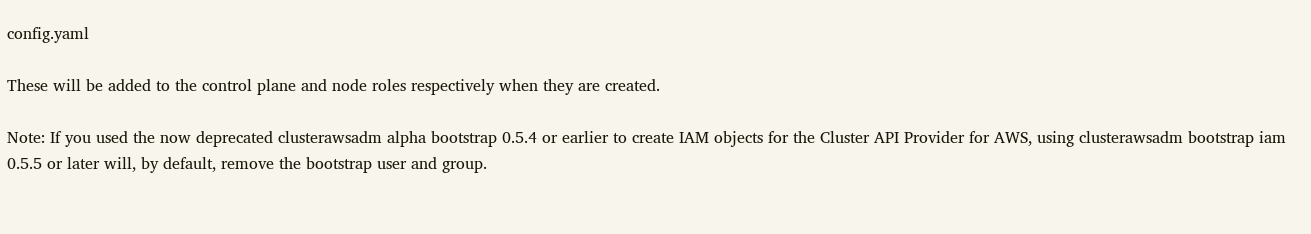config.yaml

These will be added to the control plane and node roles respectively when they are created.

Note: If you used the now deprecated clusterawsadm alpha bootstrap 0.5.4 or earlier to create IAM objects for the Cluster API Provider for AWS, using clusterawsadm bootstrap iam 0.5.5 or later will, by default, remove the bootstrap user and group.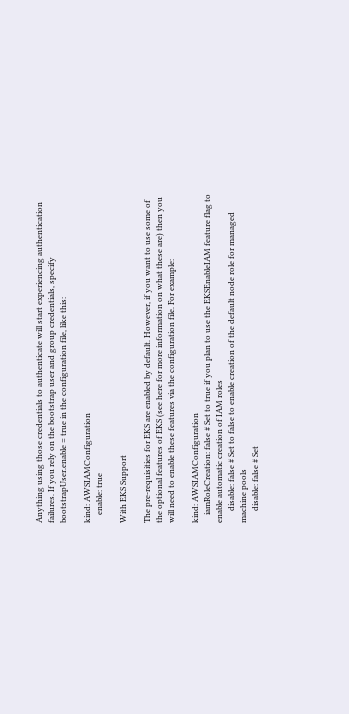Anything using those credentials to authenticate will start experiencing authentication failures. If you rely on the bootstrap user and group credentials, specify bootstrapUser.enable = true in the configuration file, like this:

kind: AWSIAMConfiguration
    enable: true

With EKS Support

The pre-requisities for EKS are enabled by default. However, if you want to use some of the optional features of EKS (see here for more information on what these are) then you will need to enable these features via the configuration file. For example:

kind: AWSIAMConfiguration
    iamRoleCreation: false # Set to true if you plan to use the EKSEnableIAM feature flag to enable automatic creation of IAM roles
      disable: false # Set to false to enable creation of the default node role for managed machine pools
      disable: false # Set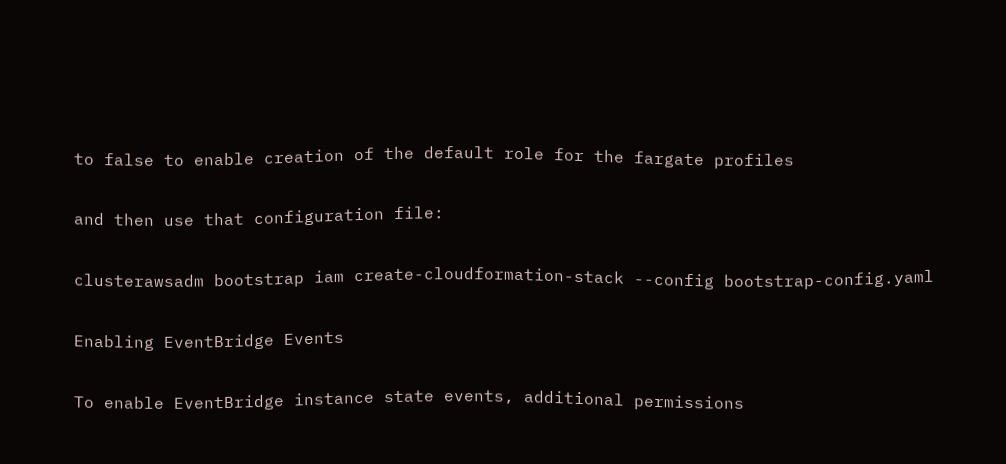to false to enable creation of the default role for the fargate profiles

and then use that configuration file:

clusterawsadm bootstrap iam create-cloudformation-stack --config bootstrap-config.yaml

Enabling EventBridge Events

To enable EventBridge instance state events, additional permissions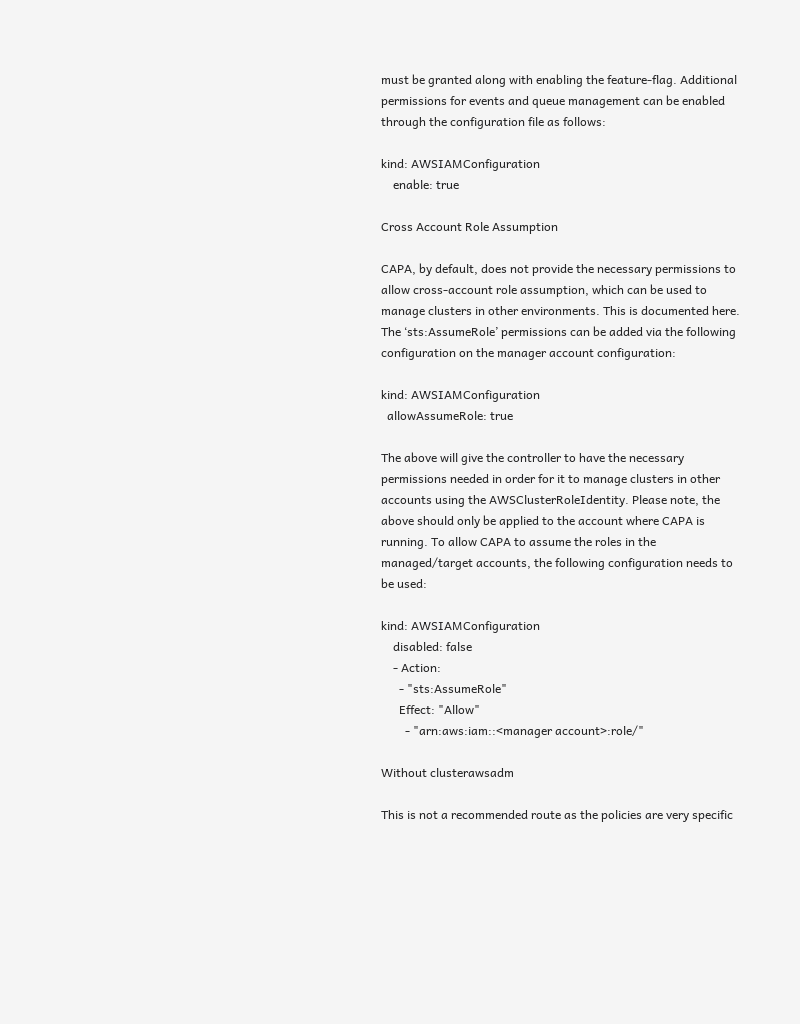must be granted along with enabling the feature-flag. Additional permissions for events and queue management can be enabled through the configuration file as follows:

kind: AWSIAMConfiguration
    enable: true

Cross Account Role Assumption

CAPA, by default, does not provide the necessary permissions to allow cross-account role assumption, which can be used to manage clusters in other environments. This is documented here. The ‘sts:AssumeRole’ permissions can be added via the following configuration on the manager account configuration:

kind: AWSIAMConfiguration
  allowAssumeRole: true

The above will give the controller to have the necessary permissions needed in order for it to manage clusters in other accounts using the AWSClusterRoleIdentity. Please note, the above should only be applied to the account where CAPA is running. To allow CAPA to assume the roles in the managed/target accounts, the following configuration needs to be used:

kind: AWSIAMConfiguration
    disabled: false
    - Action:
      - "sts:AssumeRole"
      Effect: "Allow"
        - "arn:aws:iam::<manager account>:role/"

Without clusterawsadm

This is not a recommended route as the policies are very specific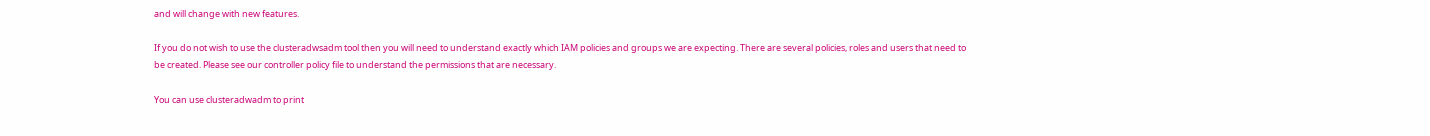and will change with new features.

If you do not wish to use the clusteradwsadm tool then you will need to understand exactly which IAM policies and groups we are expecting. There are several policies, roles and users that need to be created. Please see our controller policy file to understand the permissions that are necessary.

You can use clusteradwadm to print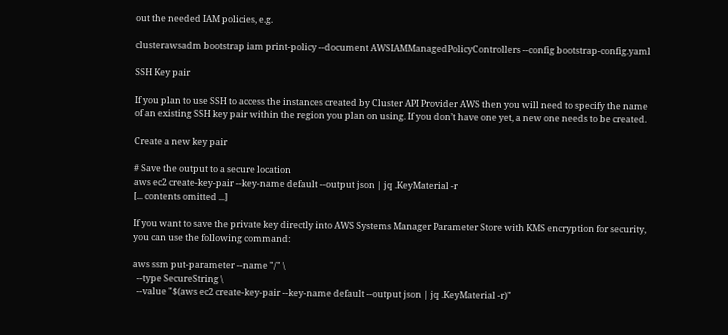out the needed IAM policies, e.g.

clusterawsadm bootstrap iam print-policy --document AWSIAMManagedPolicyControllers --config bootstrap-config.yaml

SSH Key pair

If you plan to use SSH to access the instances created by Cluster API Provider AWS then you will need to specify the name of an existing SSH key pair within the region you plan on using. If you don’t have one yet, a new one needs to be created.

Create a new key pair

# Save the output to a secure location
aws ec2 create-key-pair --key-name default --output json | jq .KeyMaterial -r
[... contents omitted ...]

If you want to save the private key directly into AWS Systems Manager Parameter Store with KMS encryption for security, you can use the following command:

aws ssm put-parameter --name "/" \
  --type SecureString \
  --value "$(aws ec2 create-key-pair --key-name default --output json | jq .KeyMaterial -r)"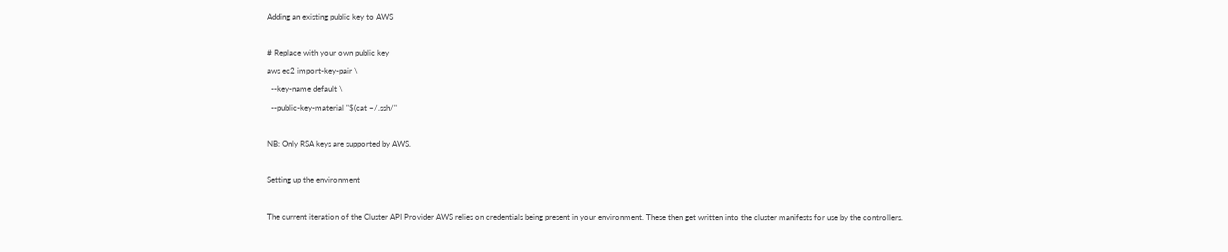Adding an existing public key to AWS

# Replace with your own public key
aws ec2 import-key-pair \
  --key-name default \
  --public-key-material "$(cat ~/.ssh/"

NB: Only RSA keys are supported by AWS.

Setting up the environment

The current iteration of the Cluster API Provider AWS relies on credentials being present in your environment. These then get written into the cluster manifests for use by the controllers.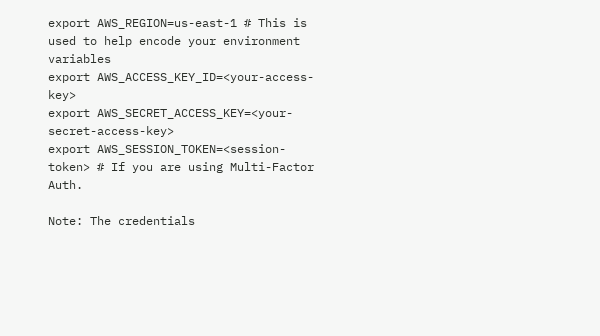export AWS_REGION=us-east-1 # This is used to help encode your environment variables
export AWS_ACCESS_KEY_ID=<your-access-key>
export AWS_SECRET_ACCESS_KEY=<your-secret-access-key>
export AWS_SESSION_TOKEN=<session-token> # If you are using Multi-Factor Auth.

Note: The credentials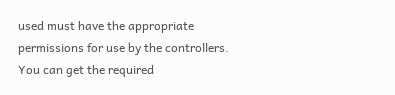used must have the appropriate permissions for use by the controllers. You can get the required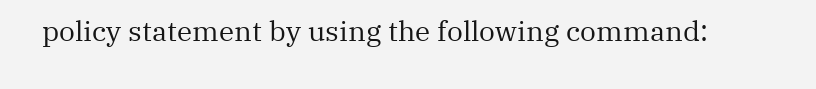policy statement by using the following command: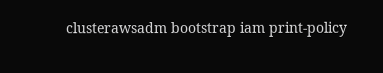clusterawsadm bootstrap iam print-policy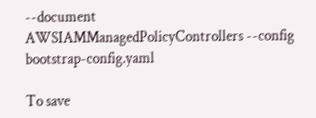--document AWSIAMManagedPolicyControllers --config bootstrap-config.yaml

To save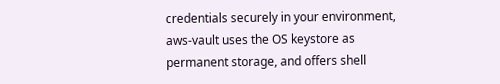credentials securely in your environment, aws-vault uses the OS keystore as permanent storage, and offers shell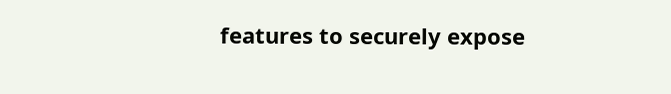features to securely expose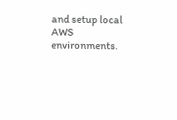and setup local AWS environments.